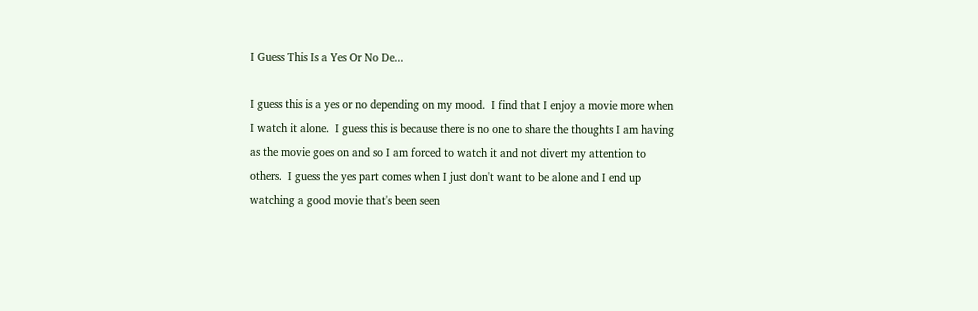I Guess This Is a Yes Or No De...

I guess this is a yes or no depending on my mood.  I find that I enjoy a movie more when I watch it alone.  I guess this is because there is no one to share the thoughts I am having as the movie goes on and so I am forced to watch it and not divert my attention to others.  I guess the yes part comes when I just don't want to be alone and I end up watching a good movie that's been seen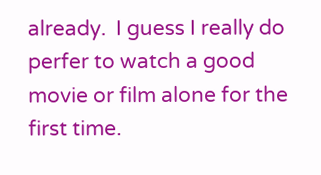already.  I guess I really do perfer to watch a good movie or film alone for the first time.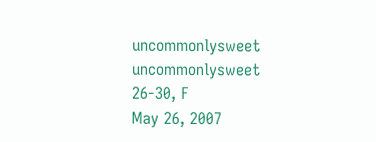uncommonlysweet uncommonlysweet
26-30, F
May 26, 2007